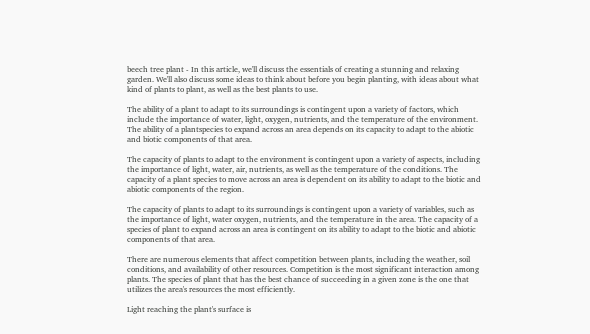beech tree plant - In this article, we'll discuss the essentials of creating a stunning and relaxing garden. We'll also discuss some ideas to think about before you begin planting, with ideas about what kind of plants to plant, as well as the best plants to use.

The ability of a plant to adapt to its surroundings is contingent upon a variety of factors, which include the importance of water, light, oxygen, nutrients, and the temperature of the environment. The ability of a plantspecies to expand across an area depends on its capacity to adapt to the abiotic and biotic components of that area.

The capacity of plants to adapt to the environment is contingent upon a variety of aspects, including the importance of light, water, air, nutrients, as well as the temperature of the conditions. The capacity of a plant species to move across an area is dependent on its ability to adapt to the biotic and abiotic components of the region.

The capacity of plants to adapt to its surroundings is contingent upon a variety of variables, such as the importance of light, water oxygen, nutrients, and the temperature in the area. The capacity of a species of plant to expand across an area is contingent on its ability to adapt to the biotic and abiotic components of that area.

There are numerous elements that affect competition between plants, including the weather, soil conditions, and availability of other resources. Competition is the most significant interaction among plants. The species of plant that has the best chance of succeeding in a given zone is the one that utilizes the area's resources the most efficiently.

Light reaching the plant's surface is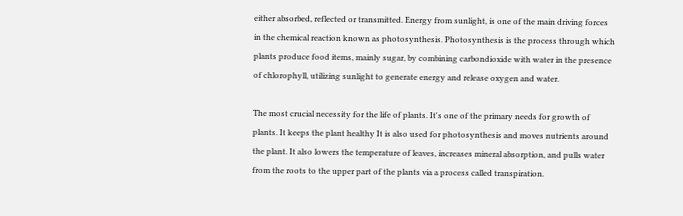either absorbed, reflected or transmitted. Energy from sunlight, is one of the main driving forces in the chemical reaction known as photosynthesis. Photosynthesis is the process through which plants produce food items, mainly sugar, by combining carbondioxide with water in the presence of chlorophyll, utilizing sunlight to generate energy and release oxygen and water.

The most crucial necessity for the life of plants. It's one of the primary needs for growth of plants. It keeps the plant healthy It is also used for photosynthesis and moves nutrients around the plant. It also lowers the temperature of leaves, increases mineral absorption, and pulls water from the roots to the upper part of the plants via a process called transpiration.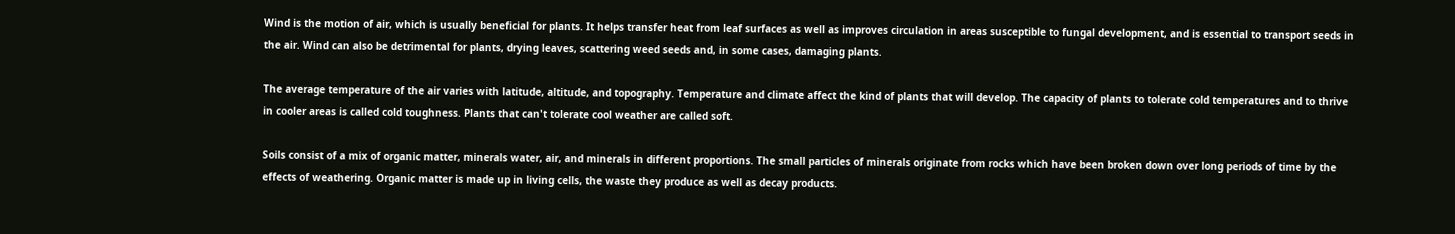Wind is the motion of air, which is usually beneficial for plants. It helps transfer heat from leaf surfaces as well as improves circulation in areas susceptible to fungal development, and is essential to transport seeds in the air. Wind can also be detrimental for plants, drying leaves, scattering weed seeds and, in some cases, damaging plants.

The average temperature of the air varies with latitude, altitude, and topography. Temperature and climate affect the kind of plants that will develop. The capacity of plants to tolerate cold temperatures and to thrive in cooler areas is called cold toughness. Plants that can't tolerate cool weather are called soft.

Soils consist of a mix of organic matter, minerals water, air, and minerals in different proportions. The small particles of minerals originate from rocks which have been broken down over long periods of time by the effects of weathering. Organic matter is made up in living cells, the waste they produce as well as decay products.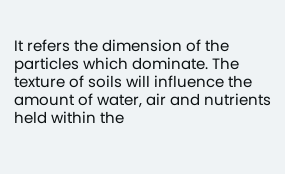It refers the dimension of the particles which dominate. The texture of soils will influence the amount of water, air and nutrients held within the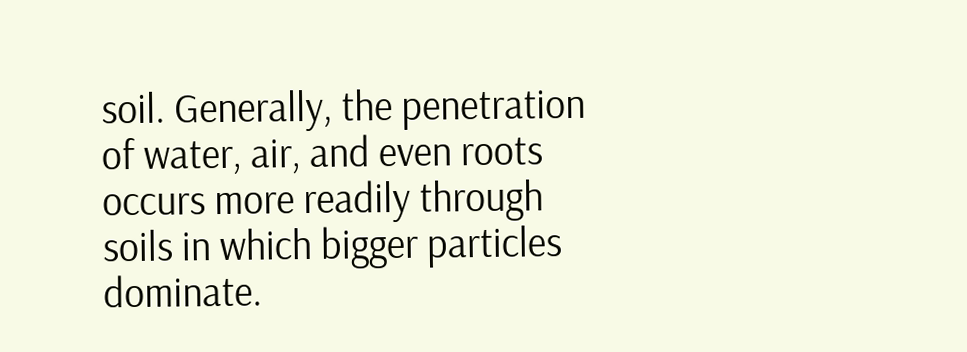soil. Generally, the penetration of water, air, and even roots occurs more readily through soils in which bigger particles dominate.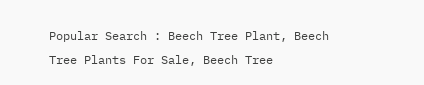Popular Search : Beech Tree Plant, Beech Tree Plants For Sale, Beech Tree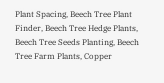Plant Spacing, Beech Tree Plant Finder, Beech Tree Hedge Plants, Beech Tree Seeds Planting, Beech Tree Farm Plants, Copper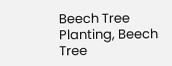Beech Tree Planting, Beech Tree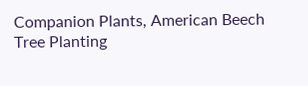Companion Plants, American Beech Tree Planting